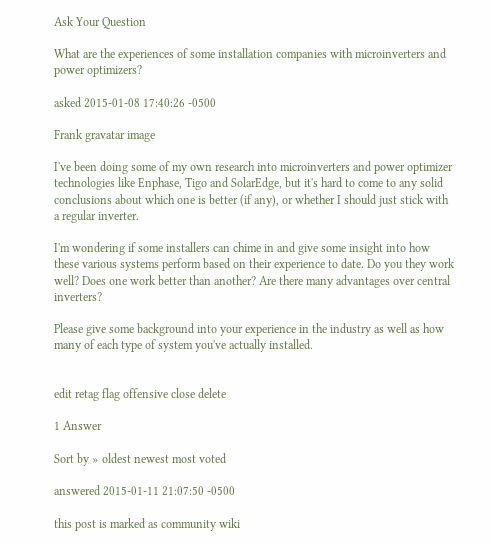Ask Your Question

What are the experiences of some installation companies with microinverters and power optimizers?

asked 2015-01-08 17:40:26 -0500

Frank gravatar image

I've been doing some of my own research into microinverters and power optimizer technologies like Enphase, Tigo and SolarEdge, but it's hard to come to any solid conclusions about which one is better (if any), or whether I should just stick with a regular inverter.

I'm wondering if some installers can chime in and give some insight into how these various systems perform based on their experience to date. Do you they work well? Does one work better than another? Are there many advantages over central inverters?

Please give some background into your experience in the industry as well as how many of each type of system you've actually installed.


edit retag flag offensive close delete

1 Answer

Sort by » oldest newest most voted

answered 2015-01-11 21:07:50 -0500

this post is marked as community wiki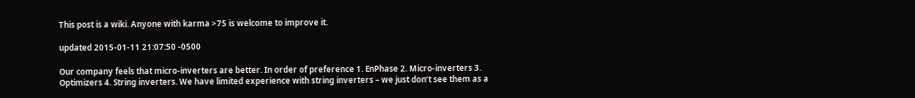This post is a wiki. Anyone with karma >75 is welcome to improve it.

updated 2015-01-11 21:07:50 -0500

Our company feels that micro-inverters are better. In order of preference 1. EnPhase 2. Micro-inverters 3. Optimizers 4. String inverters. We have limited experience with string inverters – we just don’t see them as a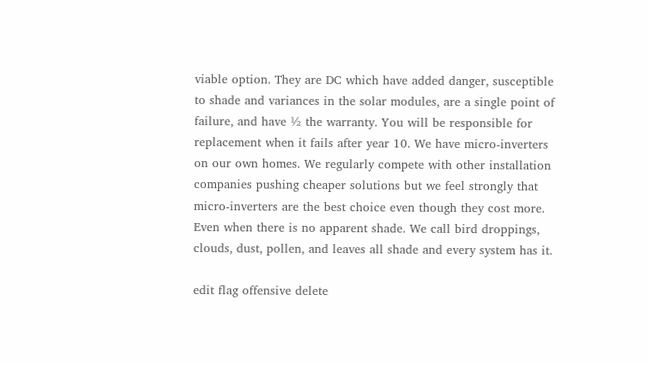viable option. They are DC which have added danger, susceptible to shade and variances in the solar modules, are a single point of failure, and have ½ the warranty. You will be responsible for replacement when it fails after year 10. We have micro-inverters on our own homes. We regularly compete with other installation companies pushing cheaper solutions but we feel strongly that micro-inverters are the best choice even though they cost more. Even when there is no apparent shade. We call bird droppings, clouds, dust, pollen, and leaves all shade and every system has it.

edit flag offensive delete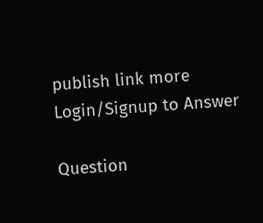publish link more
Login/Signup to Answer

Question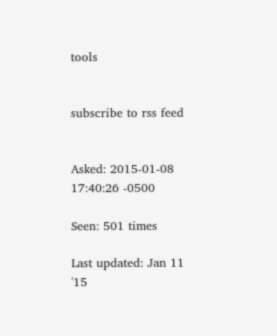tools


subscribe to rss feed


Asked: 2015-01-08 17:40:26 -0500

Seen: 501 times

Last updated: Jan 11 '15